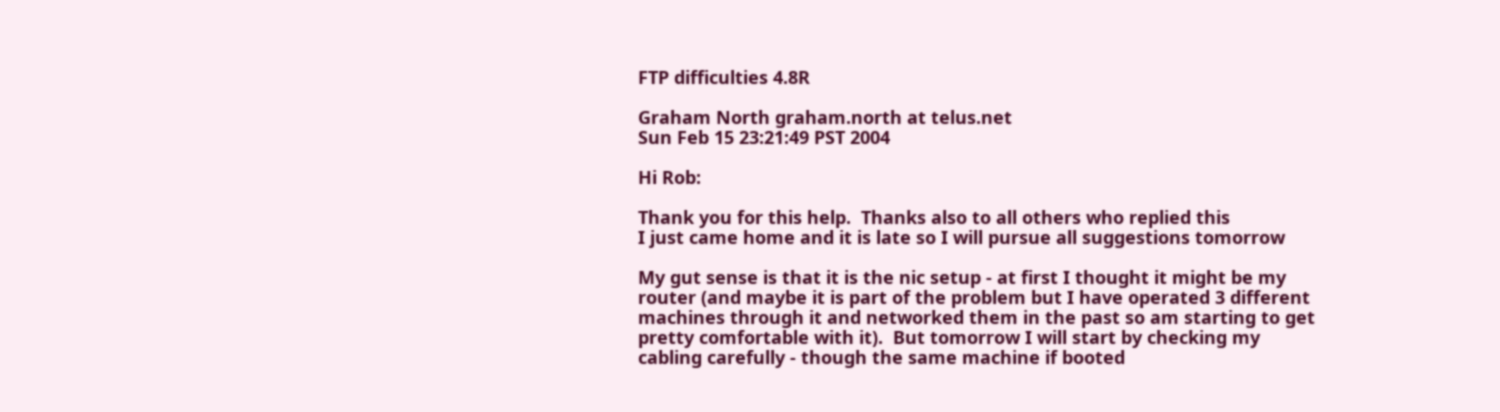FTP difficulties 4.8R

Graham North graham.north at telus.net
Sun Feb 15 23:21:49 PST 2004

Hi Rob:

Thank you for this help.  Thanks also to all others who replied this
I just came home and it is late so I will pursue all suggestions tomorrow

My gut sense is that it is the nic setup - at first I thought it might be my
router (and maybe it is part of the problem but I have operated 3 different
machines through it and networked them in the past so am starting to get
pretty comfortable with it).  But tomorrow I will start by checking my
cabling carefully - though the same machine if booted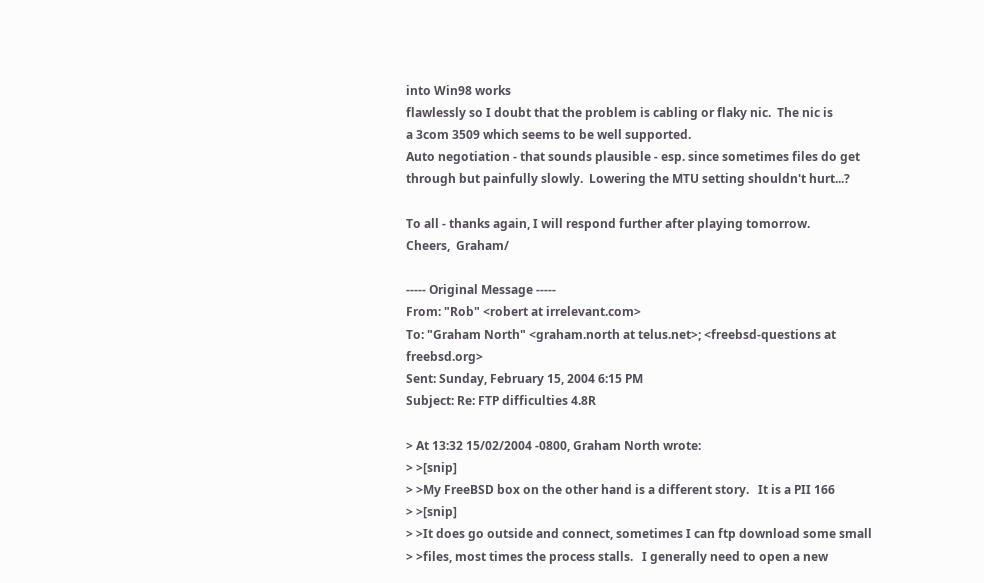into Win98 works
flawlessly so I doubt that the problem is cabling or flaky nic.  The nic is
a 3com 3509 which seems to be well supported.
Auto negotiation - that sounds plausible - esp. since sometimes files do get
through but painfully slowly.  Lowering the MTU setting shouldn't hurt...?

To all - thanks again, I will respond further after playing tomorrow.
Cheers,  Graham/

----- Original Message -----
From: "Rob" <robert at irrelevant.com>
To: "Graham North" <graham.north at telus.net>; <freebsd-questions at freebsd.org>
Sent: Sunday, February 15, 2004 6:15 PM
Subject: Re: FTP difficulties 4.8R

> At 13:32 15/02/2004 -0800, Graham North wrote:
> >[snip]
> >My FreeBSD box on the other hand is a different story.   It is a PII 166
> >[snip]
> >It does go outside and connect, sometimes I can ftp download some small
> >files, most times the process stalls.   I generally need to open a new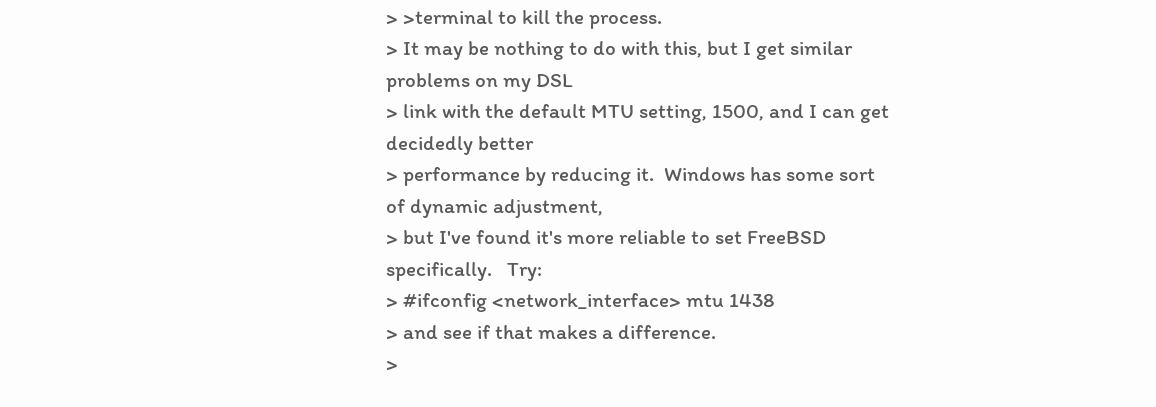> >terminal to kill the process.
> It may be nothing to do with this, but I get similar problems on my DSL
> link with the default MTU setting, 1500, and I can get decidedly better
> performance by reducing it.  Windows has some sort of dynamic adjustment,
> but I've found it's more reliable to set FreeBSD specifically.   Try:
> #ifconfig <network_interface> mtu 1438
> and see if that makes a difference.
>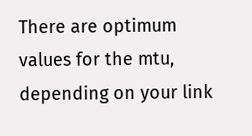There are optimum values for the mtu, depending on your link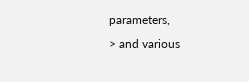parameters,
> and various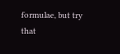formulae, but try that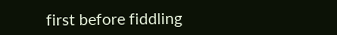first before fiddling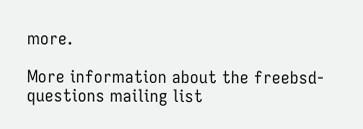more.

More information about the freebsd-questions mailing list